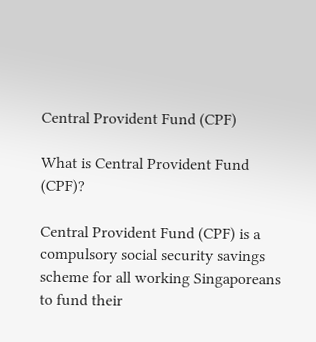Central Provident Fund (CPF)

What is Central Provident Fund (CPF)?

Central Provident Fund (CPF) is a compulsory social security savings scheme for all working Singaporeans to fund their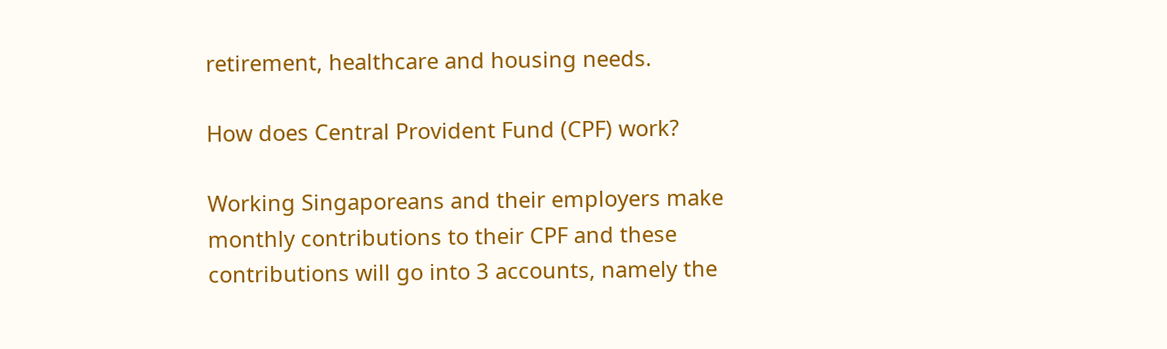retirement, healthcare and housing needs.

How does Central Provident Fund (CPF) work?

Working Singaporeans and their employers make monthly contributions to their CPF and these contributions will go into 3 accounts, namely the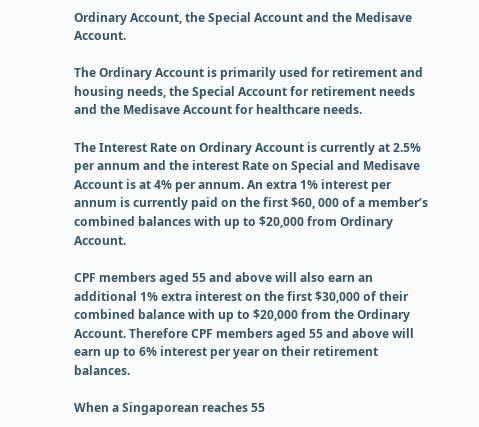Ordinary Account, the Special Account and the Medisave Account.

The Ordinary Account is primarily used for retirement and housing needs, the Special Account for retirement needs and the Medisave Account for healthcare needs.

The Interest Rate on Ordinary Account is currently at 2.5% per annum and the interest Rate on Special and Medisave Account is at 4% per annum. An extra 1% interest per annum is currently paid on the first $60, 000 of a member’s combined balances with up to $20,000 from Ordinary Account.

CPF members aged 55 and above will also earn an additional 1% extra interest on the first $30,000 of their combined balance with up to $20,000 from the Ordinary Account. Therefore CPF members aged 55 and above will earn up to 6% interest per year on their retirement balances.

When a Singaporean reaches 55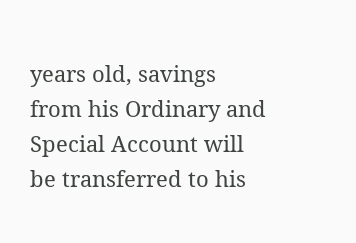years old, savings from his Ordinary and Special Account will be transferred to his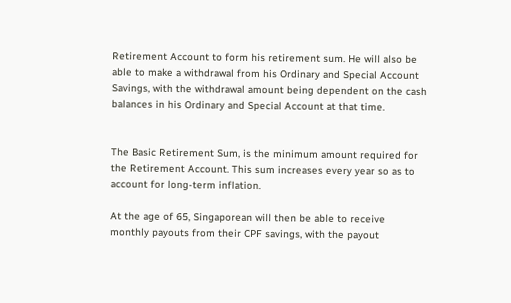Retirement Account to form his retirement sum. He will also be able to make a withdrawal from his Ordinary and Special Account Savings, with the withdrawal amount being dependent on the cash balances in his Ordinary and Special Account at that time.


The Basic Retirement Sum, is the minimum amount required for the Retirement Account. This sum increases every year so as to account for long-term inflation.

At the age of 65, Singaporean will then be able to receive monthly payouts from their CPF savings, with the payout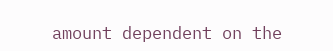amount dependent on the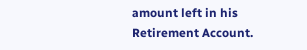amount left in his Retirement Account.